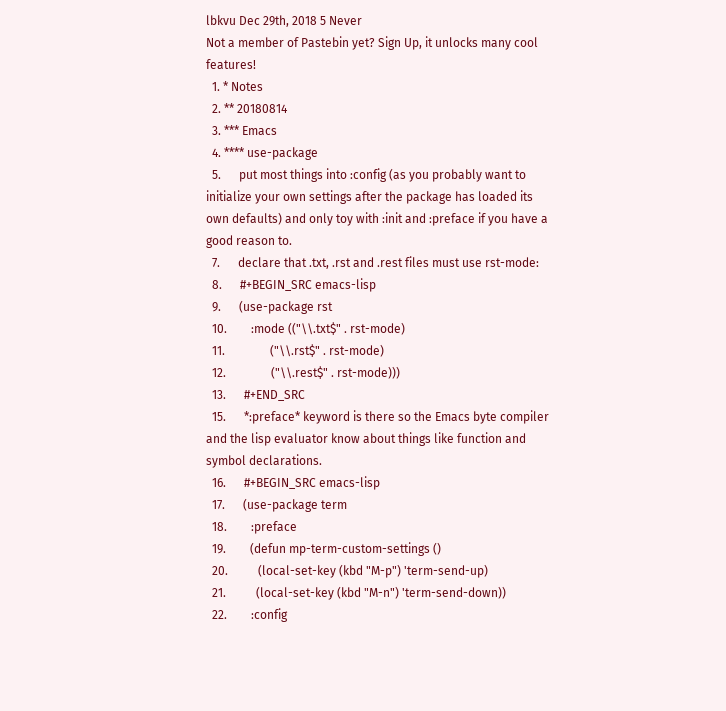lbkvu Dec 29th, 2018 5 Never
Not a member of Pastebin yet? Sign Up, it unlocks many cool features!
  1. * Notes
  2. ** 20180814
  3. *** Emacs
  4. **** use-package
  5.      put most things into :config (as you probably want to initialize your own settings after the package has loaded its own defaults) and only toy with :init and :preface if you have a good reason to.
  7.      declare that .txt, .rst and .rest files must use rst-mode:
  8.      #+BEGIN_SRC emacs-lisp
  9.      (use-package rst
  10.        :mode (("\\.txt$" . rst-mode)
  11.               ("\\.rst$" . rst-mode)
  12.               ("\\.rest$" . rst-mode)))
  13.      #+END_SRC
  15.      *:preface* keyword is there so the Emacs byte compiler and the lisp evaluator know about things like function and symbol declarations.
  16.      #+BEGIN_SRC emacs-lisp
  17.      (use-package term
  18.        :preface
  19.        (defun mp-term-custom-settings ()
  20.          (local-set-key (kbd "M-p") 'term-send-up)
  21.          (local-set-key (kbd "M-n") 'term-send-down))
  22.        :config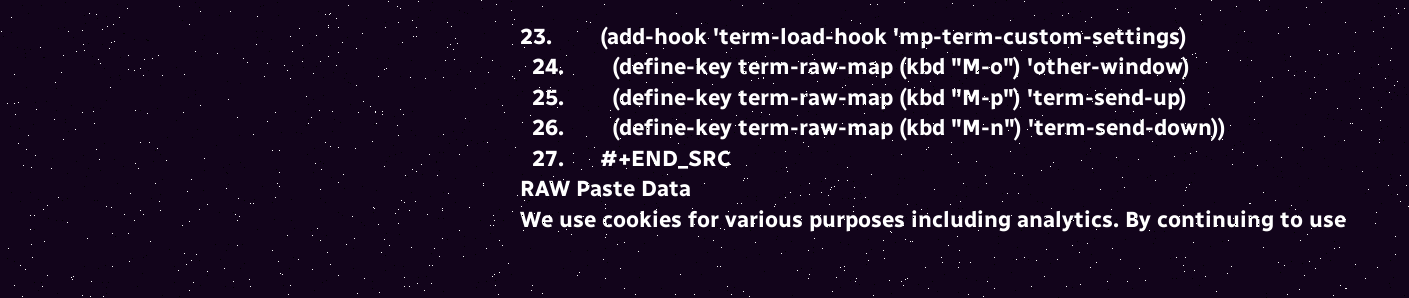23.        (add-hook 'term-load-hook 'mp-term-custom-settings)
  24.        (define-key term-raw-map (kbd "M-o") 'other-window)
  25.        (define-key term-raw-map (kbd "M-p") 'term-send-up)
  26.        (define-key term-raw-map (kbd "M-n") 'term-send-down))
  27.      #+END_SRC
RAW Paste Data
We use cookies for various purposes including analytics. By continuing to use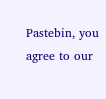Pastebin, you agree to our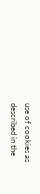use of cookies as described in the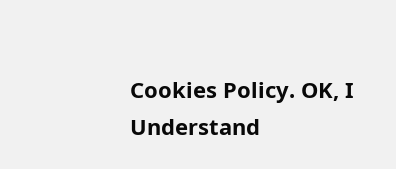Cookies Policy. OK, I Understand